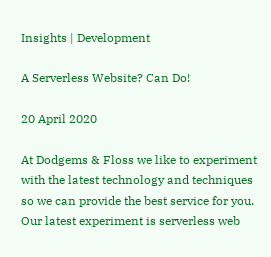Insights | Development

A Serverless Website? Can Do!

20 April 2020

At Dodgems & Floss we like to experiment with the latest technology and techniques so we can provide the best service for you. Our latest experiment is serverless web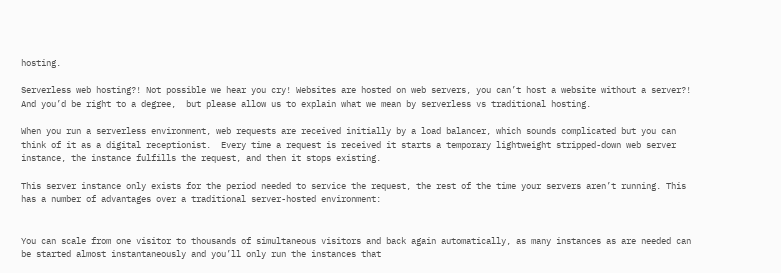hosting.

Serverless web hosting?! Not possible we hear you cry! Websites are hosted on web servers, you can’t host a website without a server?!  And you’d be right to a degree,  but please allow us to explain what we mean by serverless vs traditional hosting.

When you run a serverless environment, web requests are received initially by a load balancer, which sounds complicated but you can think of it as a digital receptionist.  Every time a request is received it starts a temporary lightweight stripped-down web server instance, the instance fulfills the request, and then it stops existing.

This server instance only exists for the period needed to service the request, the rest of the time your servers aren’t running. This has a number of advantages over a traditional server-hosted environment:


You can scale from one visitor to thousands of simultaneous visitors and back again automatically, as many instances as are needed can be started almost instantaneously and you’ll only run the instances that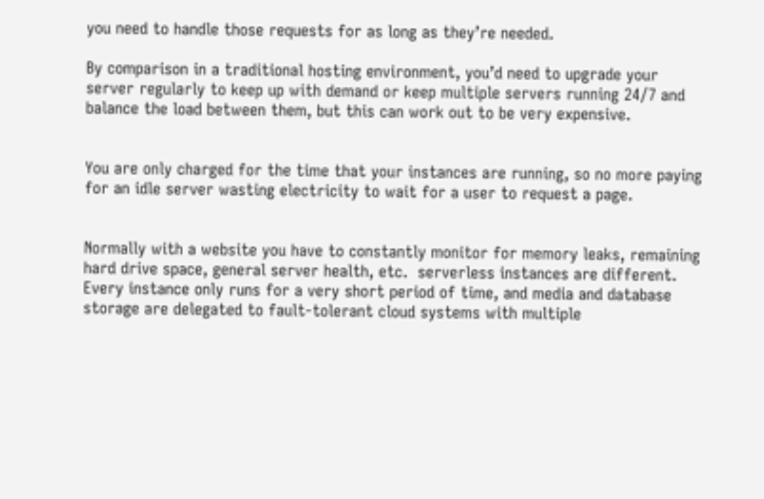you need to handle those requests for as long as they’re needed.

By comparison in a traditional hosting environment, you’d need to upgrade your server regularly to keep up with demand or keep multiple servers running 24/7 and balance the load between them, but this can work out to be very expensive.


You are only charged for the time that your instances are running, so no more paying for an idle server wasting electricity to wait for a user to request a page.


Normally with a website you have to constantly monitor for memory leaks, remaining hard drive space, general server health, etc.  serverless instances are different.  Every instance only runs for a very short period of time, and media and database storage are delegated to fault-tolerant cloud systems with multiple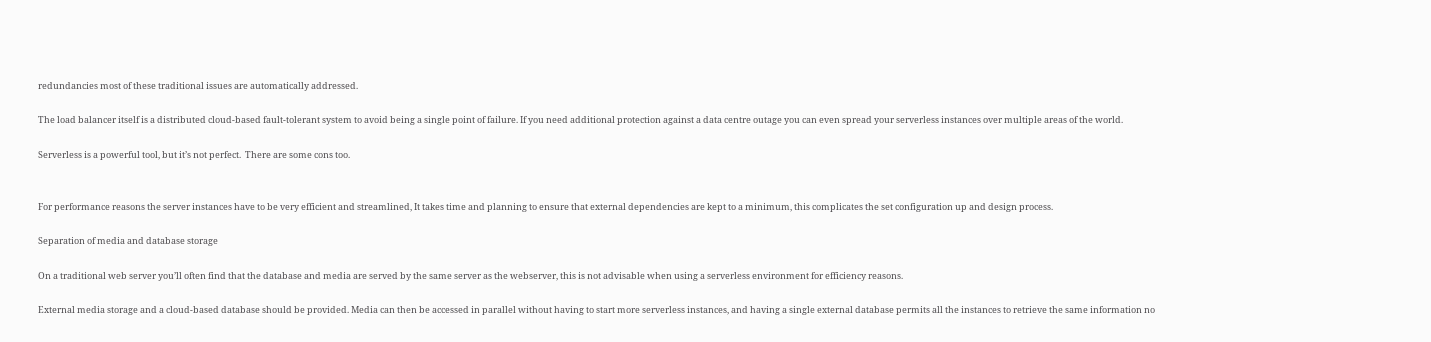redundancies most of these traditional issues are automatically addressed.

The load balancer itself is a distributed cloud-based fault-tolerant system to avoid being a single point of failure. If you need additional protection against a data centre outage you can even spread your serverless instances over multiple areas of the world.

Serverless is a powerful tool, but it’s not perfect.  There are some cons too.


For performance reasons the server instances have to be very efficient and streamlined, It takes time and planning to ensure that external dependencies are kept to a minimum, this complicates the set configuration up and design process.

Separation of media and database storage

On a traditional web server you’ll often find that the database and media are served by the same server as the webserver, this is not advisable when using a serverless environment for efficiency reasons.

External media storage and a cloud-based database should be provided. Media can then be accessed in parallel without having to start more serverless instances, and having a single external database permits all the instances to retrieve the same information no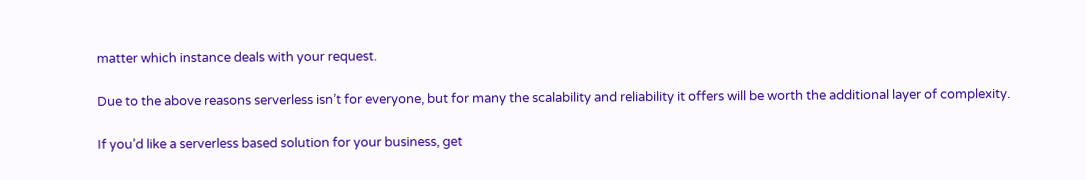matter which instance deals with your request.

Due to the above reasons serverless isn’t for everyone, but for many the scalability and reliability it offers will be worth the additional layer of complexity.

If you’d like a serverless based solution for your business, get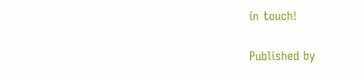in touch!

Published by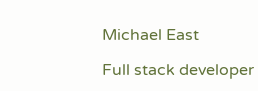Michael East

Full stack developer